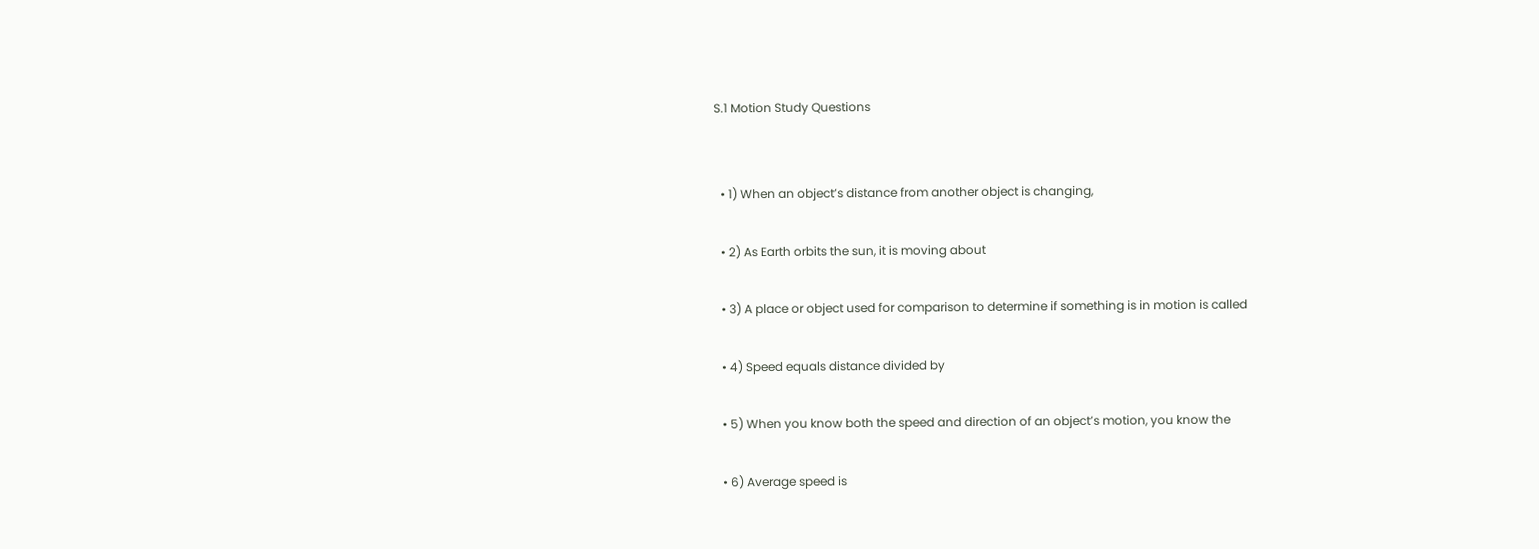S.1 Motion Study Questions


  • 1) When an object’s distance from another object is changing,

  • 2) As Earth orbits the sun, it is moving about

  • 3) A place or object used for comparison to determine if something is in motion is called

  • 4) Speed equals distance divided by

  • 5) When you know both the speed and direction of an object’s motion, you know the

  • 6) Average speed is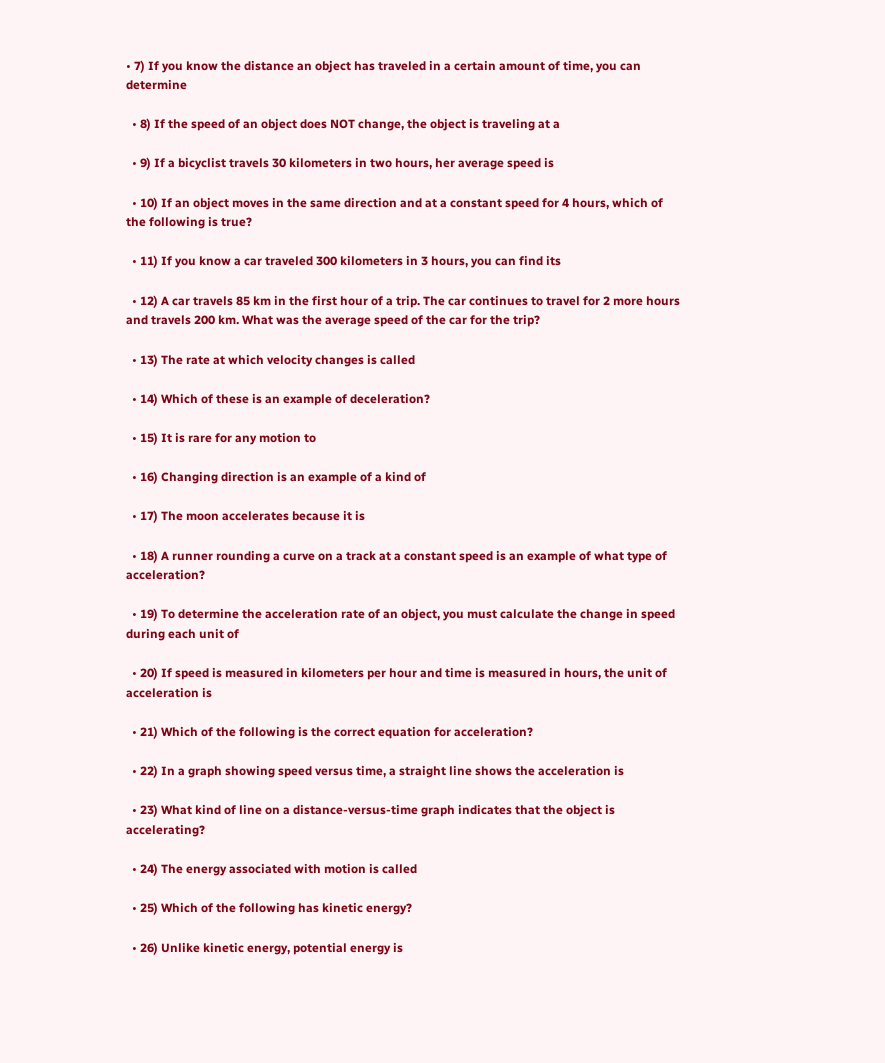• 7) If you know the distance an object has traveled in a certain amount of time, you can determine

  • 8) If the speed of an object does NOT change, the object is traveling at a

  • 9) If a bicyclist travels 30 kilometers in two hours, her average speed is

  • 10) If an object moves in the same direction and at a constant speed for 4 hours, which of the following is true?

  • 11) If you know a car traveled 300 kilometers in 3 hours, you can find its

  • 12) A car travels 85 km in the first hour of a trip. The car continues to travel for 2 more hours and travels 200 km. What was the average speed of the car for the trip?

  • 13) The rate at which velocity changes is called

  • 14) Which of these is an example of deceleration?

  • 15) It is rare for any motion to

  • 16) Changing direction is an example of a kind of

  • 17) The moon accelerates because it is

  • 18) A runner rounding a curve on a track at a constant speed is an example of what type of acceleration?

  • 19) To determine the acceleration rate of an object, you must calculate the change in speed during each unit of

  • 20) If speed is measured in kilometers per hour and time is measured in hours, the unit of acceleration is

  • 21) Which of the following is the correct equation for acceleration?

  • 22) In a graph showing speed versus time, a straight line shows the acceleration is

  • 23) What kind of line on a distance-versus-time graph indicates that the object is accelerating?

  • 24) The energy associated with motion is called

  • 25) Which of the following has kinetic energy?

  • 26) Unlike kinetic energy, potential energy is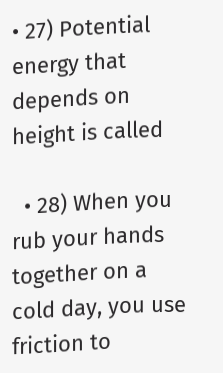• 27) Potential energy that depends on height is called

  • 28) When you rub your hands together on a cold day, you use friction to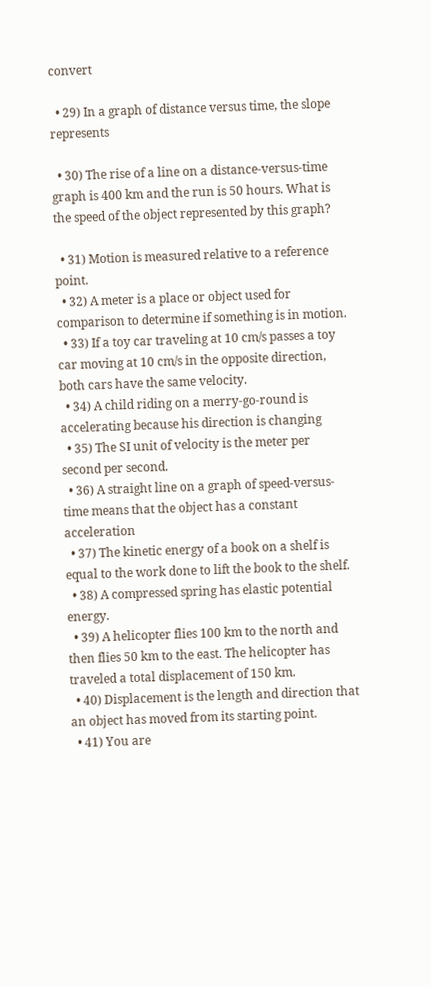convert

  • 29) In a graph of distance versus time, the slope represents

  • 30) The rise of a line on a distance-versus-time graph is 400 km and the run is 50 hours. What is the speed of the object represented by this graph?

  • 31) Motion is measured relative to a reference point.
  • 32) A meter is a place or object used for comparison to determine if something is in motion.
  • 33) If a toy car traveling at 10 cm/s passes a toy car moving at 10 cm/s in the opposite direction, both cars have the same velocity.
  • 34) A child riding on a merry-go-round is accelerating because his direction is changing
  • 35) The SI unit of velocity is the meter per second per second.
  • 36) A straight line on a graph of speed-versus-time means that the object has a constant acceleration
  • 37) The kinetic energy of a book on a shelf is equal to the work done to lift the book to the shelf.
  • 38) A compressed spring has elastic potential energy.
  • 39) A helicopter flies 100 km to the north and then flies 50 km to the east. The helicopter has traveled a total displacement of 150 km.
  • 40) Displacement is the length and direction that an object has moved from its starting point.
  • 41) You are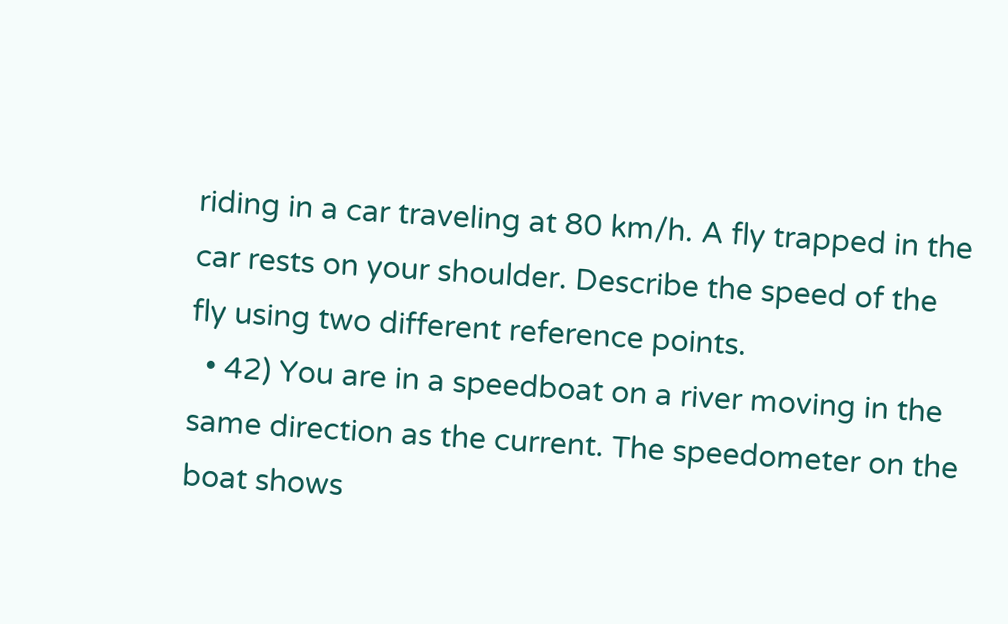riding in a car traveling at 80 km/h. A fly trapped in the car rests on your shoulder. Describe the speed of the fly using two different reference points.
  • 42) You are in a speedboat on a river moving in the same direction as the current. The speedometer on the boat shows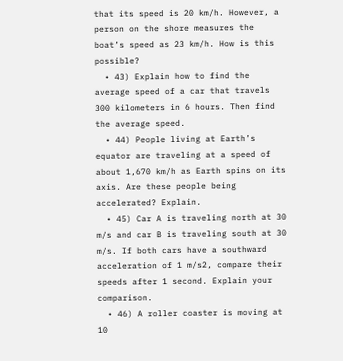that its speed is 20 km/h. However, a person on the shore measures the boat’s speed as 23 km/h. How is this possible?
  • 43) Explain how to find the average speed of a car that travels 300 kilometers in 6 hours. Then find the average speed.
  • 44) People living at Earth’s equator are traveling at a speed of about 1,670 km/h as Earth spins on its axis. Are these people being accelerated? Explain.
  • 45) Car A is traveling north at 30 m/s and car B is traveling south at 30 m/s. If both cars have a southward acceleration of 1 m/s2, compare their speeds after 1 second. Explain your comparison.
  • 46) A roller coaster is moving at 10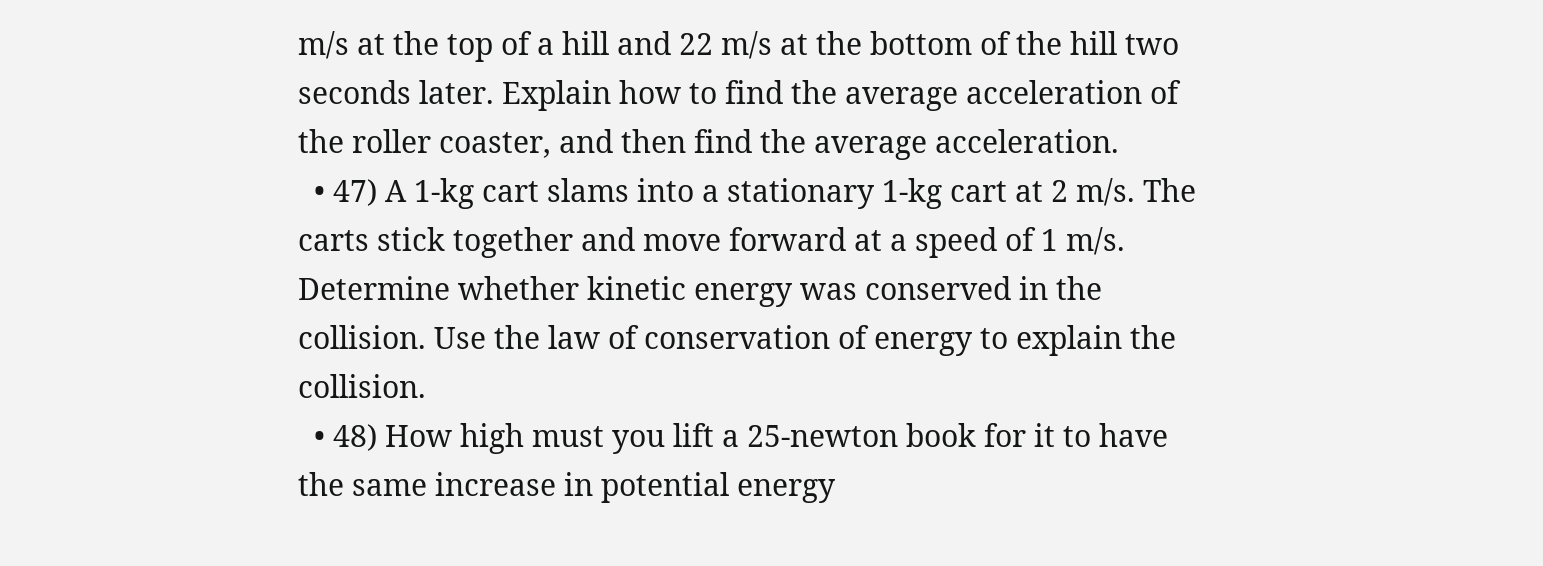m/s at the top of a hill and 22 m/s at the bottom of the hill two seconds later. Explain how to find the average acceleration of the roller coaster, and then find the average acceleration.
  • 47) A 1-kg cart slams into a stationary 1-kg cart at 2 m/s. The carts stick together and move forward at a speed of 1 m/s. Determine whether kinetic energy was conserved in the collision. Use the law of conservation of energy to explain the collision.
  • 48) How high must you lift a 25-newton book for it to have the same increase in potential energy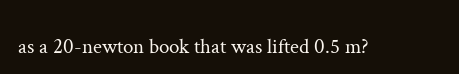as a 20-newton book that was lifted 0.5 m?